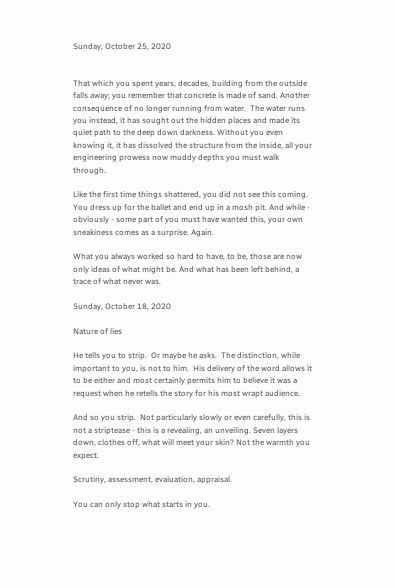Sunday, October 25, 2020


That which you spent years, decades, building from the outside falls away; you remember that concrete is made of sand. Another consequence of no longer running from water.  The water runs you instead, it has sought out the hidden places and made its quiet path to the deep down darkness. Without you even knowing it, it has dissolved the structure from the inside, all your engineering prowess now muddy depths you must walk through.

Like the first time things shattered, you did not see this coming. You dress up for the ballet and end up in a mosh pit. And while - obviously - some part of you must have wanted this, your own sneakiness comes as a surprise. Again.

What you always worked so hard to have, to be, those are now only ideas of what might be. And what has been left behind, a trace of what never was.

Sunday, October 18, 2020

Nature of lies

He tells you to strip.  Or maybe he asks.  The distinction, while important to you, is not to him.  His delivery of the word allows it to be either and most certainly permits him to believe it was a request when he retells the story for his most wrapt audience.

And so you strip.  Not particularly slowly or even carefully, this is not a striptease - this is a revealing, an unveiling. Seven layers down, clothes off, what will meet your skin? Not the warmth you expect.

Scrutiny, assessment, evaluation, appraisal.

You can only stop what starts in you.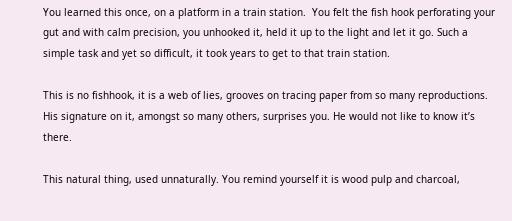You learned this once, on a platform in a train station.  You felt the fish hook perforating your gut and with calm precision, you unhooked it, held it up to the light and let it go. Such a simple task and yet so difficult, it took years to get to that train station.

This is no fishhook, it is a web of lies, grooves on tracing paper from so many reproductions. His signature on it, amongst so many others, surprises you. He would not like to know it’s there.

This natural thing, used unnaturally. You remind yourself it is wood pulp and charcoal,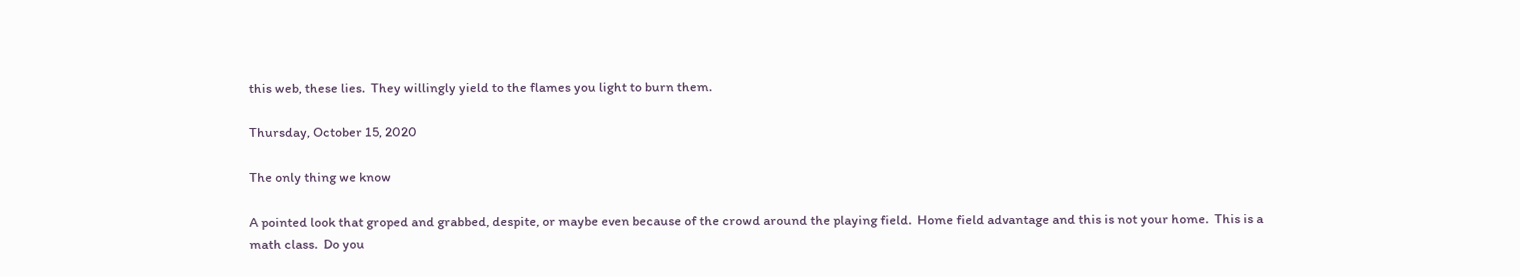this web, these lies.  They willingly yield to the flames you light to burn them.

Thursday, October 15, 2020

The only thing we know

A pointed look that groped and grabbed, despite, or maybe even because of the crowd around the playing field.  Home field advantage and this is not your home.  This is a math class.  Do you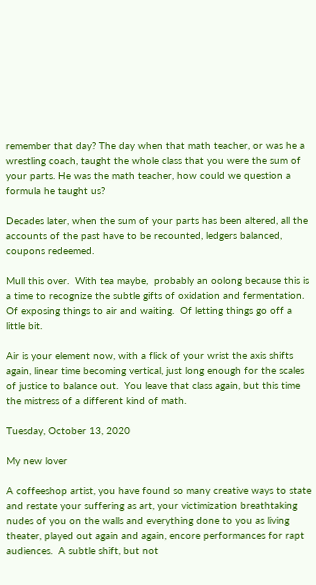remember that day? The day when that math teacher, or was he a wrestling coach, taught the whole class that you were the sum of your parts. He was the math teacher, how could we question a formula he taught us?

Decades later, when the sum of your parts has been altered, all the accounts of the past have to be recounted, ledgers balanced, coupons redeemed.

Mull this over.  With tea maybe,  probably an oolong because this is a time to recognize the subtle gifts of oxidation and fermentation.  Of exposing things to air and waiting.  Of letting things go off a little bit.

Air is your element now, with a flick of your wrist the axis shifts again, linear time becoming vertical, just long enough for the scales of justice to balance out.  You leave that class again, but this time the mistress of a different kind of math.

Tuesday, October 13, 2020

My new lover

A coffeeshop artist, you have found so many creative ways to state and restate your suffering as art, your victimization breathtaking nudes of you on the walls and everything done to you as living theater, played out again and again, encore performances for rapt audiences.  A subtle shift, but not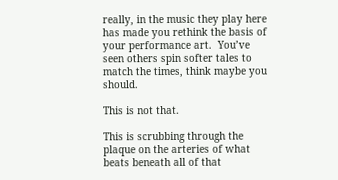really, in the music they play here has made you rethink the basis of your performance art.  You’ve seen others spin softer tales to match the times, think maybe you should.

This is not that.

This is scrubbing through the plaque on the arteries of what beats beneath all of that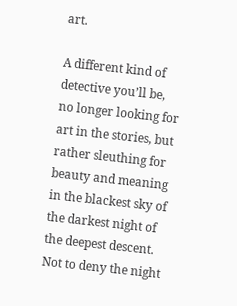art.

A different kind of detective you’ll be, no longer looking for art in the stories, but rather sleuthing for beauty and meaning in the blackest sky of the darkest night of the deepest descent.  Not to deny the night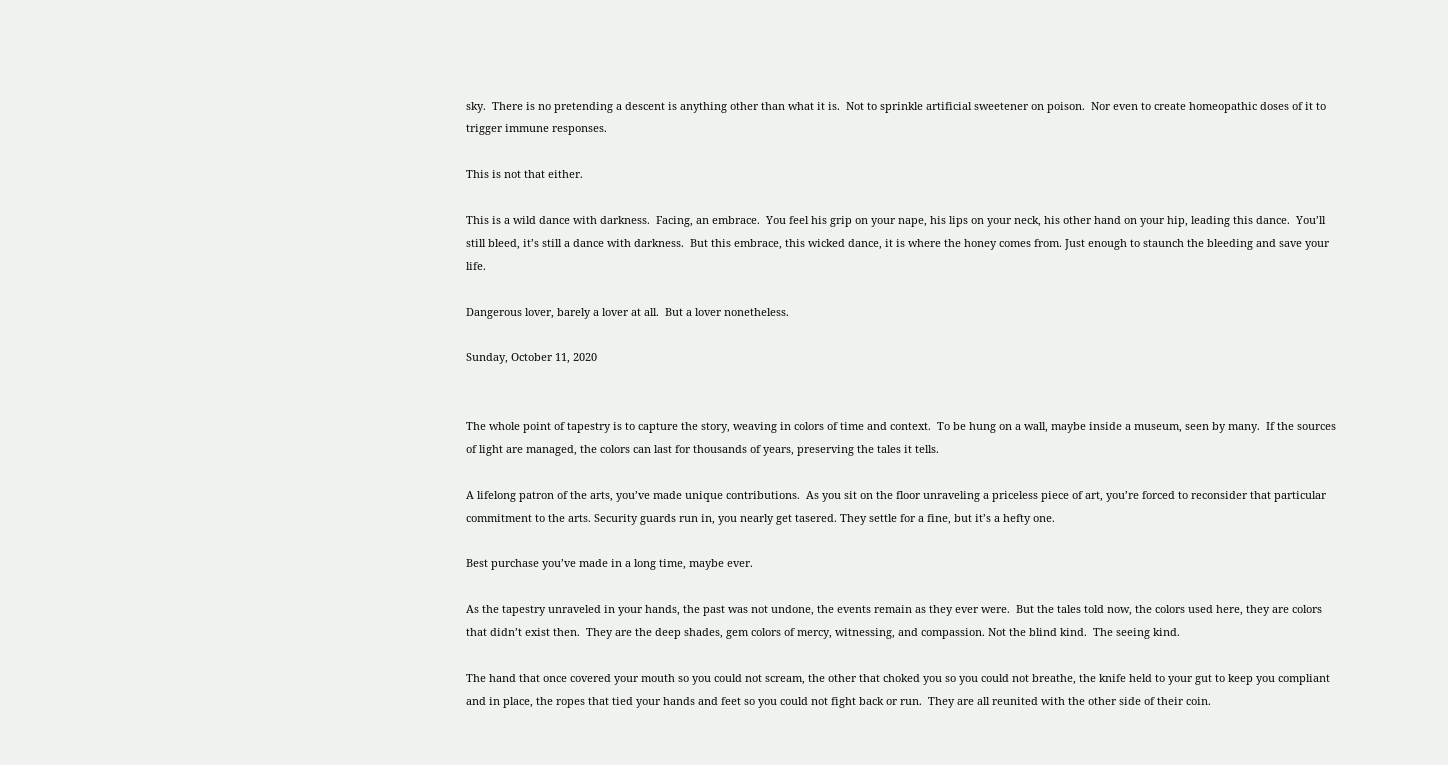sky.  There is no pretending a descent is anything other than what it is.  Not to sprinkle artificial sweetener on poison.  Nor even to create homeopathic doses of it to trigger immune responses.

This is not that either.

This is a wild dance with darkness.  Facing, an embrace.  You feel his grip on your nape, his lips on your neck, his other hand on your hip, leading this dance.  You’ll still bleed, it’s still a dance with darkness.  But this embrace, this wicked dance, it is where the honey comes from. Just enough to staunch the bleeding and save your life.

Dangerous lover, barely a lover at all.  But a lover nonetheless.

Sunday, October 11, 2020


The whole point of tapestry is to capture the story, weaving in colors of time and context.  To be hung on a wall, maybe inside a museum, seen by many.  If the sources of light are managed, the colors can last for thousands of years, preserving the tales it tells.

A lifelong patron of the arts, you’ve made unique contributions.  As you sit on the floor unraveling a priceless piece of art, you’re forced to reconsider that particular commitment to the arts. Security guards run in, you nearly get tasered. They settle for a fine, but it’s a hefty one.

Best purchase you’ve made in a long time, maybe ever.

As the tapestry unraveled in your hands, the past was not undone, the events remain as they ever were.  But the tales told now, the colors used here, they are colors that didn’t exist then.  They are the deep shades, gem colors of mercy, witnessing, and compassion. Not the blind kind.  The seeing kind.

The hand that once covered your mouth so you could not scream, the other that choked you so you could not breathe, the knife held to your gut to keep you compliant and in place, the ropes that tied your hands and feet so you could not fight back or run.  They are all reunited with the other side of their coin.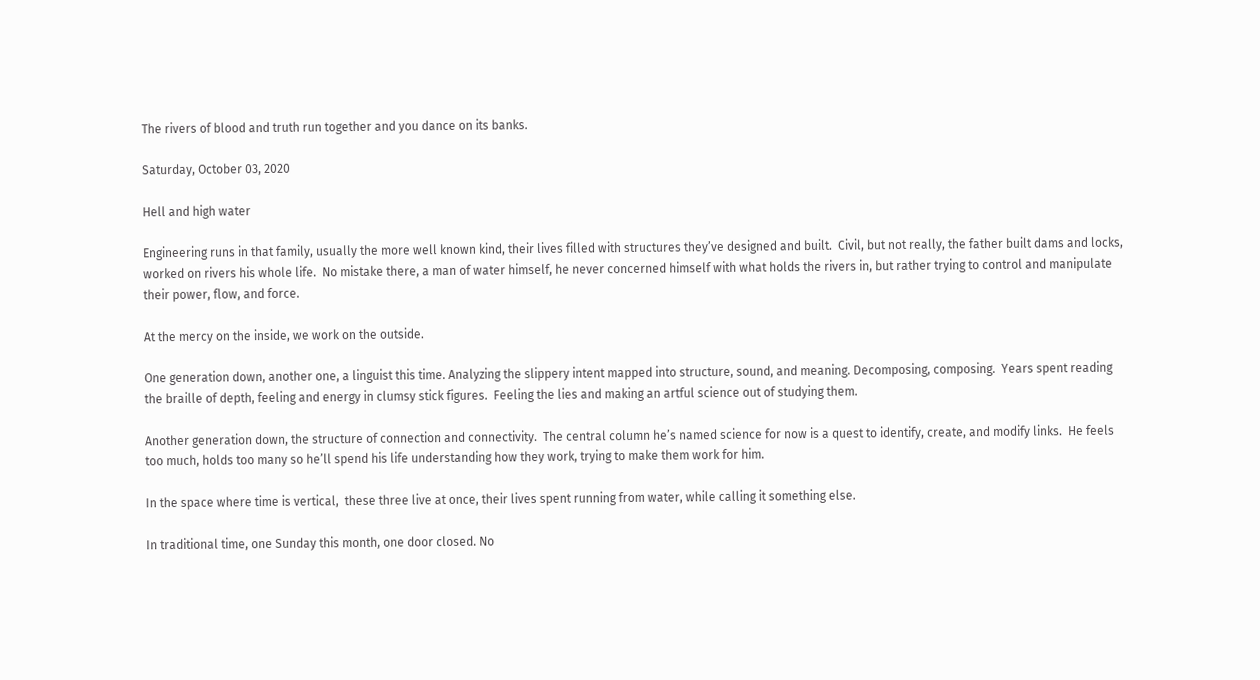The rivers of blood and truth run together and you dance on its banks.

Saturday, October 03, 2020

Hell and high water

Engineering runs in that family, usually the more well known kind, their lives filled with structures they’ve designed and built.  Civil, but not really, the father built dams and locks, worked on rivers his whole life.  No mistake there, a man of water himself, he never concerned himself with what holds the rivers in, but rather trying to control and manipulate their power, flow, and force.

At the mercy on the inside, we work on the outside.

One generation down, another one, a linguist this time. Analyzing the slippery intent mapped into structure, sound, and meaning. Decomposing, composing.  Years spent reading the braille of depth, feeling and energy in clumsy stick figures.  Feeling the lies and making an artful science out of studying them.

Another generation down, the structure of connection and connectivity.  The central column he’s named science for now is a quest to identify, create, and modify links.  He feels too much, holds too many so he’ll spend his life understanding how they work, trying to make them work for him.

In the space where time is vertical,  these three live at once, their lives spent running from water, while calling it something else.

In traditional time, one Sunday this month, one door closed. No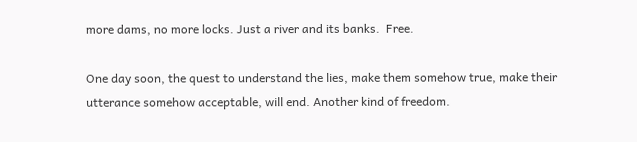more dams, no more locks. Just a river and its banks.  Free.

One day soon, the quest to understand the lies, make them somehow true, make their utterance somehow acceptable, will end. Another kind of freedom.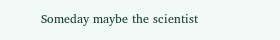Someday maybe the scientist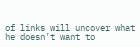of links will uncover what he doesn’t want to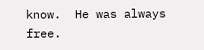know.  He was always free.